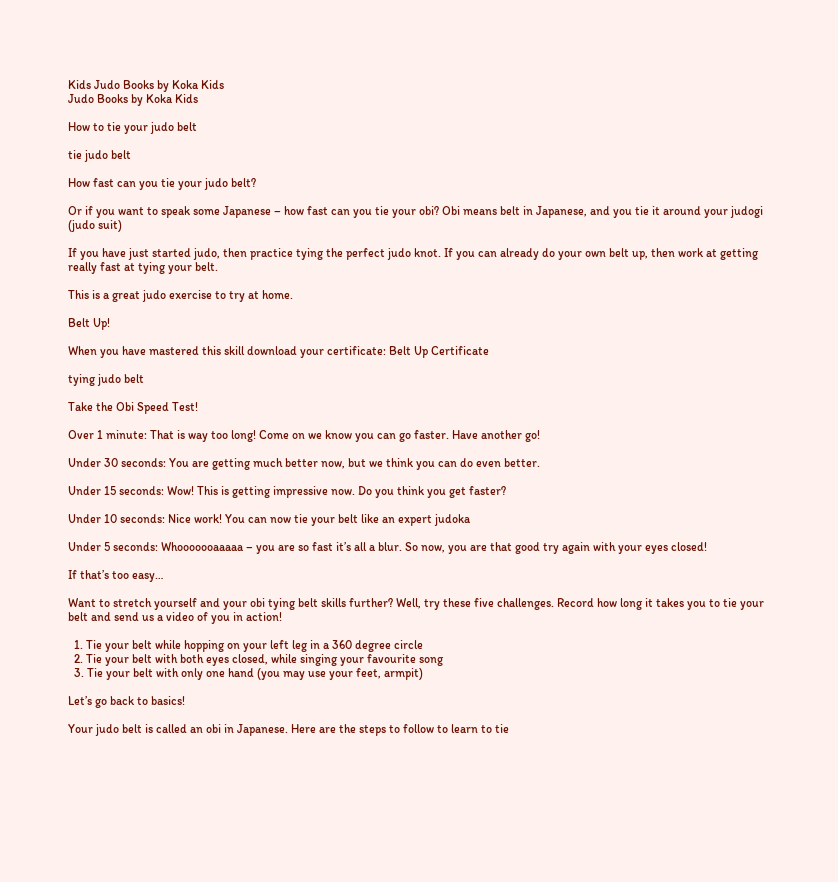Kids Judo Books by Koka Kids
Judo Books by Koka Kids

How to tie your judo belt

tie judo belt

How fast can you tie your judo belt?

Or if you want to speak some Japanese – how fast can you tie your obi? Obi means belt in Japanese, and you tie it around your judogi (judo suit)

If you have just started judo, then practice tying the perfect judo knot. If you can already do your own belt up, then work at getting really fast at tying your belt.

This is a great judo exercise to try at home.

Belt Up!

When you have mastered this skill download your certificate: Belt Up Certificate

tying judo belt

Take the Obi Speed Test!

Over 1 minute: That is way too long! Come on we know you can go faster. Have another go!

Under 30 seconds: You are getting much better now, but we think you can do even better.

Under 15 seconds: Wow! This is getting impressive now. Do you think you get faster?

Under 10 seconds: Nice work! You can now tie your belt like an expert judoka

Under 5 seconds: Whooooooaaaaa – you are so fast it’s all a blur. So now, you are that good try again with your eyes closed!

If that’s too easy…

Want to stretch yourself and your obi tying belt skills further? Well, try these five challenges. Record how long it takes you to tie your belt and send us a video of you in action!

  1. Tie your belt while hopping on your left leg in a 360 degree circle
  2. Tie your belt with both eyes closed, while singing your favourite song
  3. Tie your belt with only one hand (you may use your feet, armpit)

Let’s go back to basics!

Your judo belt is called an obi in Japanese. Here are the steps to follow to learn to tie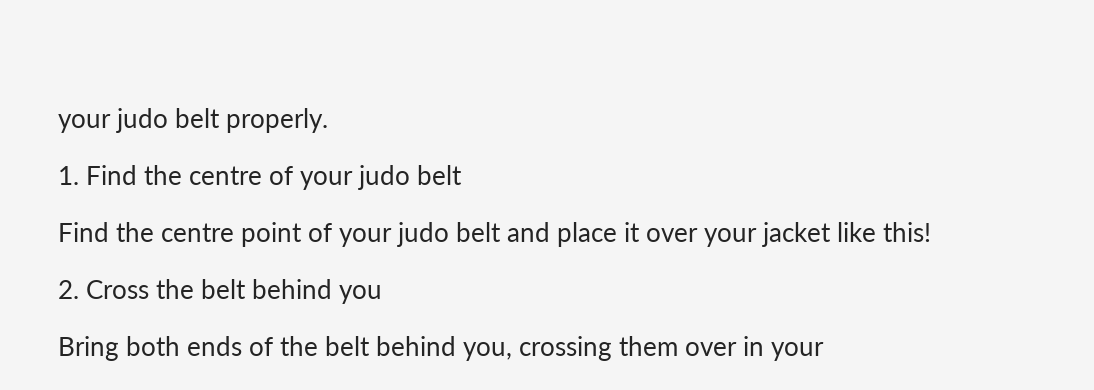your judo belt properly.

1. Find the centre of your judo belt

Find the centre point of your judo belt and place it over your jacket like this!

2. Cross the belt behind you

Bring both ends of the belt behind you, crossing them over in your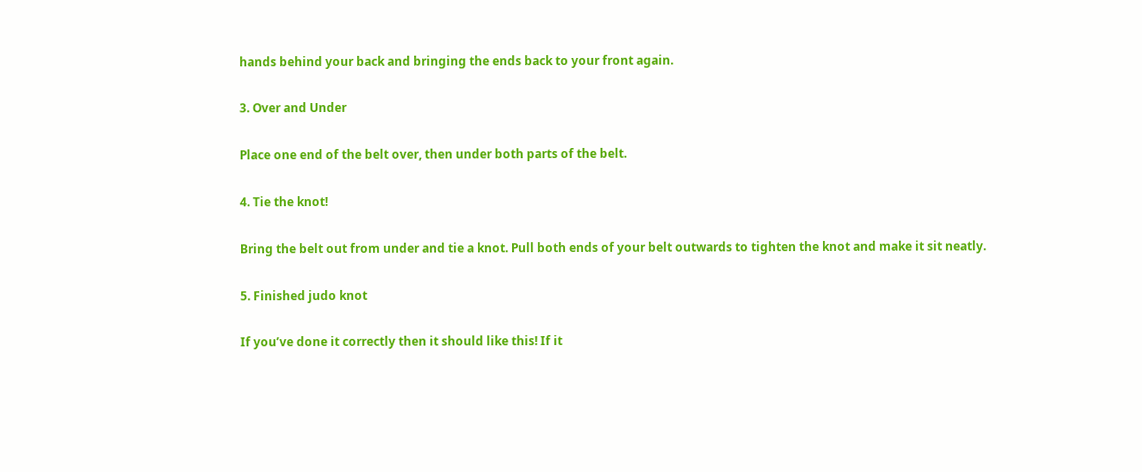hands behind your back and bringing the ends back to your front again.

3. Over and Under

Place one end of the belt over, then under both parts of the belt.

4. Tie the knot!

Bring the belt out from under and tie a knot. Pull both ends of your belt outwards to tighten the knot and make it sit neatly.

5. Finished judo knot

If you’ve done it correctly then it should like this! If it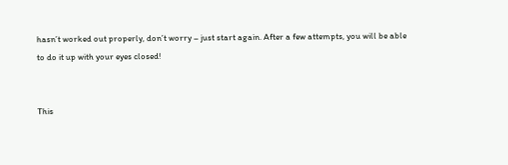hasn’t worked out properly, don’t worry – just start again. After a few attempts, you will be able to do it up with your eyes closed!


This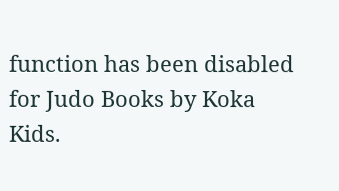function has been disabled for Judo Books by Koka Kids.